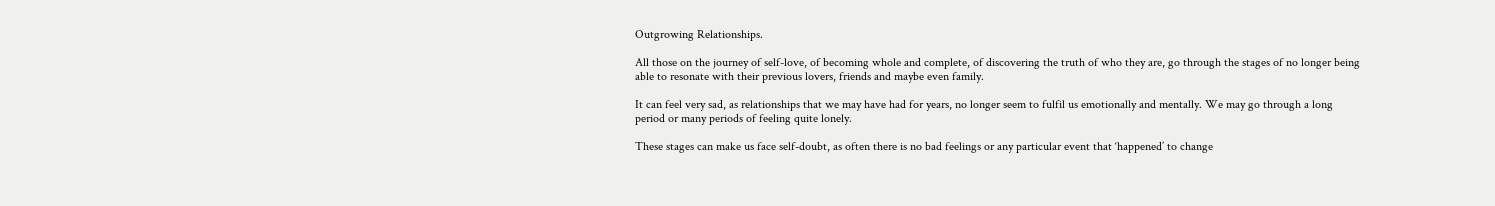Outgrowing Relationships.

All those on the journey of self-love, of becoming whole and complete, of discovering the truth of who they are, go through the stages of no longer being able to resonate with their previous lovers, friends and maybe even family.

It can feel very sad, as relationships that we may have had for years, no longer seem to fulfil us emotionally and mentally. We may go through a long period or many periods of feeling quite lonely.

These stages can make us face self-doubt, as often there is no bad feelings or any particular event that ‘happened’ to change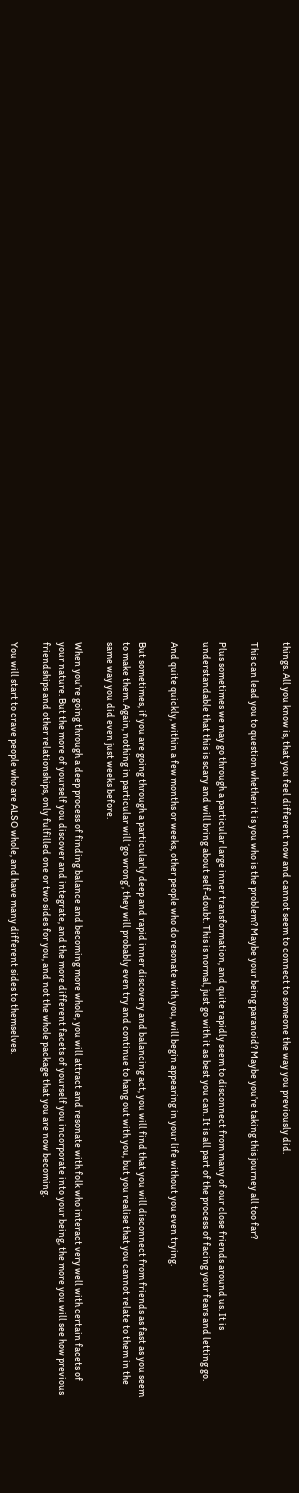things. All you know is, that you feel different now and cannot seem to connect to someone the way you previously did.

This can lead you to question whether it is you who is the problem? Maybe your being paranoid? Maybe you’re taking this journey all too far?

Plus sometimes we may go through a particular large inner transformation, and quite rapidly seem to disconnect from many of our close friends around us. It is understandable that this is scary and will bring about self-doubt. This is normal, just go with it as best you can. It is all part of the process of facing your fears and letting go.

And quite quickly, within a few months or weeks, other people who do resonate with you, will begin appearing in your life without you even trying.

But sometimes, if you are going through a particularly deep and rapid inner discovery and balancing act, you will find that you will disconnect from friends as fast as you seem to make them. Again, nothing in particular will ‘go wrong’, they will probably even try and continue to hang out with you, but you realise that you cannot relate to them in the same way you did even just weeks before.

When you’re going through a deep process of finding balance and becoming more whole, you will attract and resonate with folk who interact very well with certain facets of your nature. But the more of yourself you discover and integrate, and the more different facets of yourself you incorporate into your being, the more you will see how previous friendships and other relationships, only fulfilled one or two sides for you, and not the whole package that you are now becoming.

You will start to crave people who are ALSO whole, and have many different sides to themselves.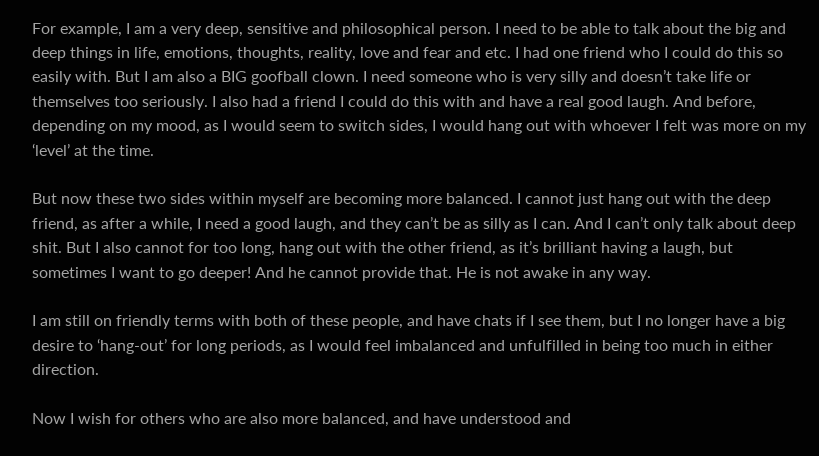For example, I am a very deep, sensitive and philosophical person. I need to be able to talk about the big and deep things in life, emotions, thoughts, reality, love and fear and etc. I had one friend who I could do this so easily with. But I am also a BIG goofball clown. I need someone who is very silly and doesn’t take life or themselves too seriously. I also had a friend I could do this with and have a real good laugh. And before, depending on my mood, as I would seem to switch sides, I would hang out with whoever I felt was more on my ‘level’ at the time.

But now these two sides within myself are becoming more balanced. I cannot just hang out with the deep friend, as after a while, I need a good laugh, and they can’t be as silly as I can. And I can’t only talk about deep shit. But I also cannot for too long, hang out with the other friend, as it’s brilliant having a laugh, but sometimes I want to go deeper! And he cannot provide that. He is not awake in any way.

I am still on friendly terms with both of these people, and have chats if I see them, but I no longer have a big desire to ‘hang-out’ for long periods, as I would feel imbalanced and unfulfilled in being too much in either direction.

Now I wish for others who are also more balanced, and have understood and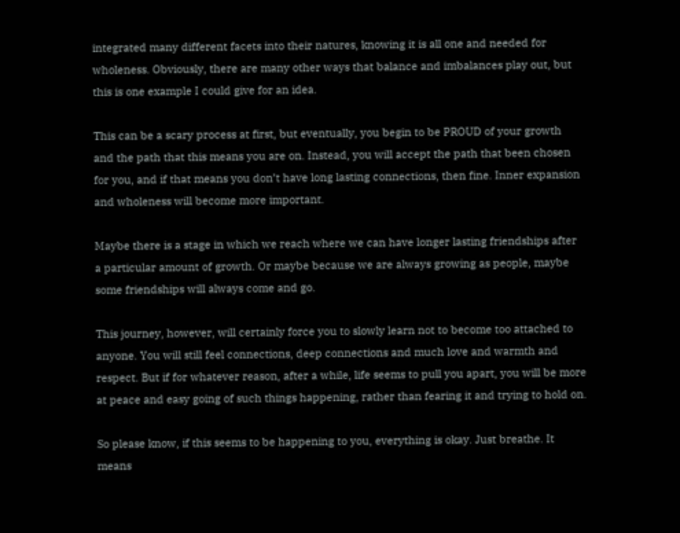integrated many different facets into their natures, knowing it is all one and needed for wholeness. Obviously, there are many other ways that balance and imbalances play out, but this is one example I could give for an idea.

This can be a scary process at first, but eventually, you begin to be PROUD of your growth and the path that this means you are on. Instead, you will accept the path that been chosen for you, and if that means you don’t have long lasting connections, then fine. Inner expansion and wholeness will become more important.

Maybe there is a stage in which we reach where we can have longer lasting friendships after a particular amount of growth. Or maybe because we are always growing as people, maybe some friendships will always come and go.

This journey, however, will certainly force you to slowly learn not to become too attached to anyone. You will still feel connections, deep connections and much love and warmth and respect. But if for whatever reason, after a while, life seems to pull you apart, you will be more at peace and easy going of such things happening, rather than fearing it and trying to hold on.

So please know, if this seems to be happening to you, everything is okay. Just breathe. It means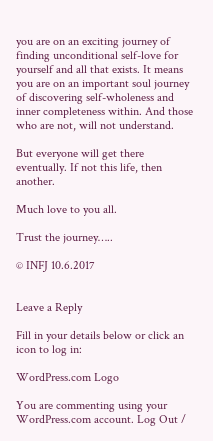you are on an exciting journey of finding unconditional self-love for yourself and all that exists. It means you are on an important soul journey of discovering self-wholeness and inner completeness within. And those who are not, will not understand.

But everyone will get there eventually. If not this life, then another.

Much love to you all.

Trust the journey…..

© INFJ 10.6.2017


Leave a Reply

Fill in your details below or click an icon to log in:

WordPress.com Logo

You are commenting using your WordPress.com account. Log Out /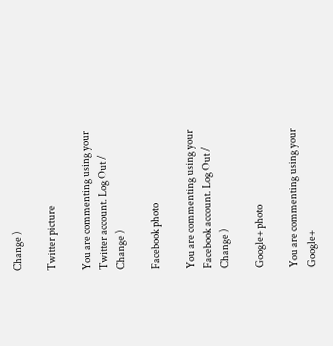Change )

Twitter picture

You are commenting using your Twitter account. Log Out / Change )

Facebook photo

You are commenting using your Facebook account. Log Out / Change )

Google+ photo

You are commenting using your Google+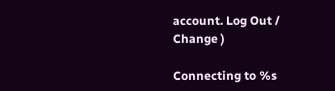account. Log Out / Change )

Connecting to %s